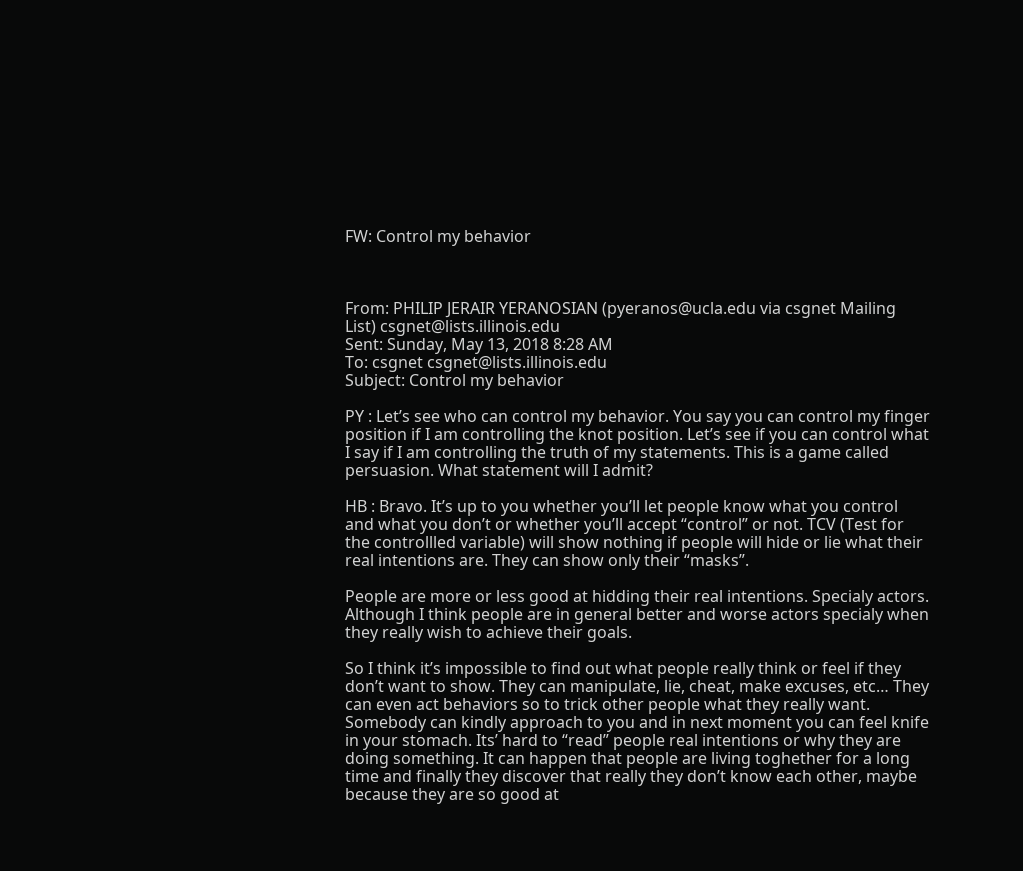FW: Control my behavior



From: PHILIP JERAIR YERANOSIAN (pyeranos@ucla.edu via csgnet Mailing List) csgnet@lists.illinois.edu
Sent: Sunday, May 13, 2018 8:28 AM
To: csgnet csgnet@lists.illinois.edu
Subject: Control my behavior

PY : Let’s see who can control my behavior. You say you can control my finger position if I am controlling the knot position. Let’s see if you can control what I say if I am controlling the truth of my statements. This is a game called persuasion. What statement will I admit?

HB : Bravo. It’s up to you whether you’ll let people know what you control and what you don’t or whether you’ll accept “control” or not. TCV (Test for the controllled variable) will show nothing if people will hide or lie what their real intentions are. They can show only their “masks”.

People are more or less good at hidding their real intentions. Specialy actors. Although I think people are in general better and worse actors specialy when they really wish to achieve their goals.

So I think it’s impossible to find out what people really think or feel if they don’t want to show. They can manipulate, lie, cheat, make excuses, etc… They can even act behaviors so to trick other people what they really want. Somebody can kindly approach to you and in next moment you can feel knife in your stomach. Its’ hard to “read” people real intentions or why they are doing something. It can happen that people are living toghether for a long time and finally they discover that really they don’t know each other, maybe because they are so good at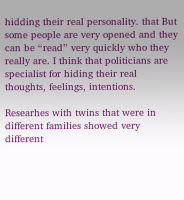hidding their real personality. that But some people are very opened and they can be “read” very quickly who they really are. I think that politicians are specialist for hiding their real thoughts, feelings, intentions.

Researhes with twins that were in different families showed very different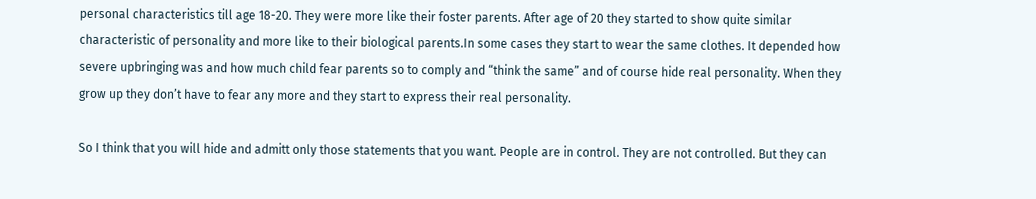personal characteristics till age 18-20. They were more like their foster parents. After age of 20 they started to show quite similar characteristic of personality and more like to their biological parents.In some cases they start to wear the same clothes. It depended how severe upbringing was and how much child fear parents so to comply and “think the same” and of course hide real personality. When they grow up they don’t have to fear any more and they start to express their real personality.

So I think that you will hide and admitt only those statements that you want. People are in control. They are not controlled. But they can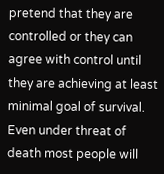pretend that they are controlled or they can agree with control until they are achieving at least minimal goal of survival. Even under threat of death most people will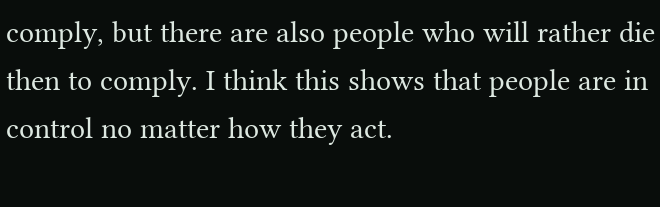comply, but there are also people who will rather die then to comply. I think this shows that people are in control no matter how they act.